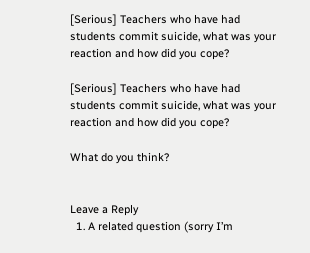[Serious] Teachers who have had students commit suicide, what was your reaction and how did you cope?

[Serious] Teachers who have had students commit suicide, what was your reaction and how did you cope?

What do you think?


Leave a Reply
  1. A related question (sorry I’m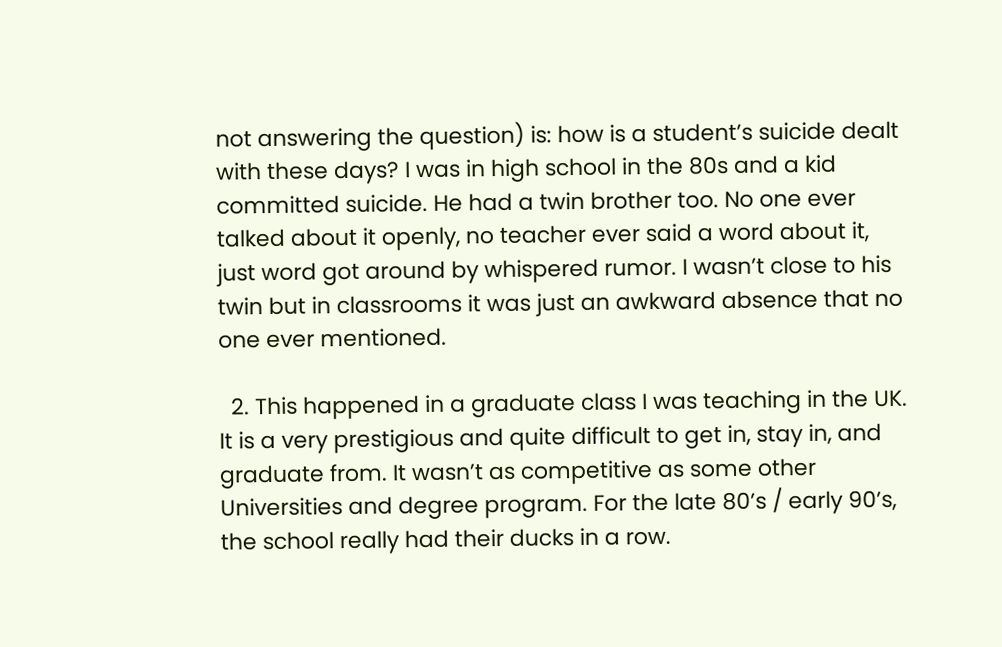not answering the question) is: how is a student’s suicide dealt with these days? I was in high school in the 80s and a kid committed suicide. He had a twin brother too. No one ever talked about it openly, no teacher ever said a word about it, just word got around by whispered rumor. I wasn’t close to his twin but in classrooms it was just an awkward absence that no one ever mentioned.

  2. This happened in a graduate class I was teaching in the UK. It is a very prestigious and quite difficult to get in, stay in, and graduate from. It wasn’t as competitive as some other Universities and degree program. For the late 80’s / early 90’s, the school really had their ducks in a row.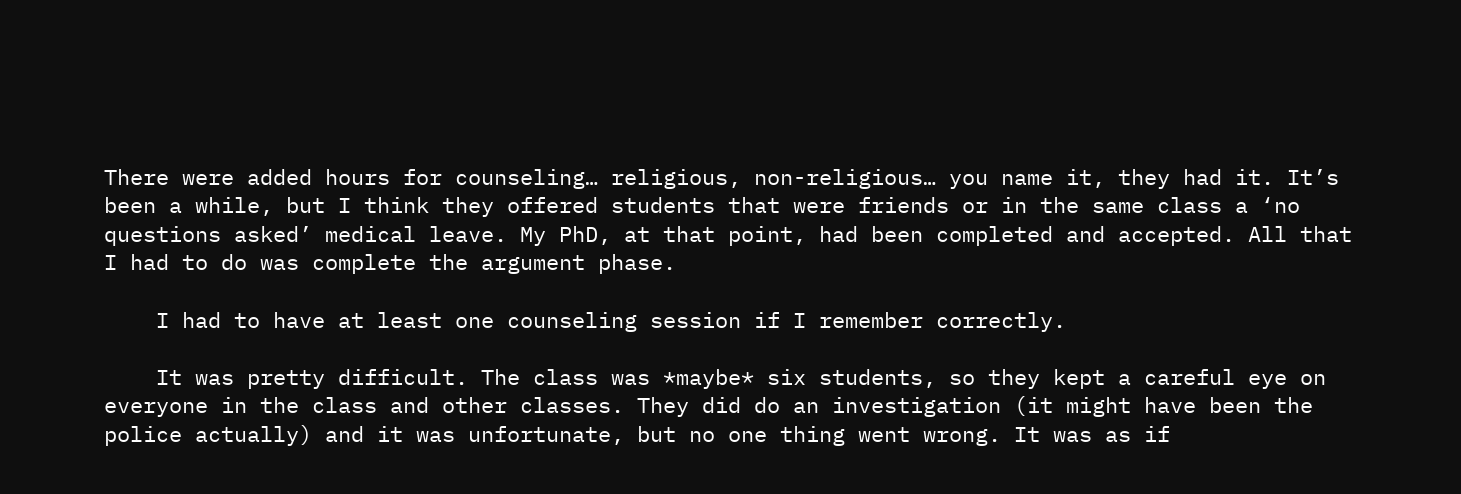There were added hours for counseling… religious, non-religious… you name it, they had it. It’s been a while, but I think they offered students that were friends or in the same class a ‘no questions asked’ medical leave. My PhD, at that point, had been completed and accepted. All that I had to do was complete the argument phase.

    I had to have at least one counseling session if I remember correctly.

    It was pretty difficult. The class was *maybe* six students, so they kept a careful eye on everyone in the class and other classes. They did do an investigation (it might have been the police actually) and it was unfortunate, but no one thing went wrong. It was as if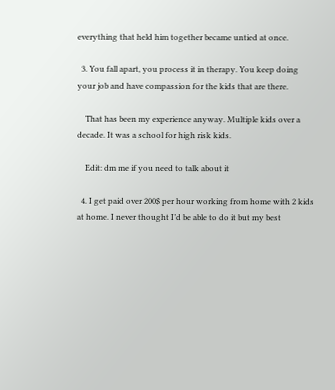everything that held him together became untied at once.

  3. You fall apart, you process it in therapy. You keep doing your job and have compassion for the kids that are there.

    That has been my experience anyway. Multiple kids over a decade. It was a school for high risk kids.

    Edit: dm me if you need to talk about it

  4. I get paid over 200$ per hour working from home with 2 kids at home. I never thought I’d be able to do it but my best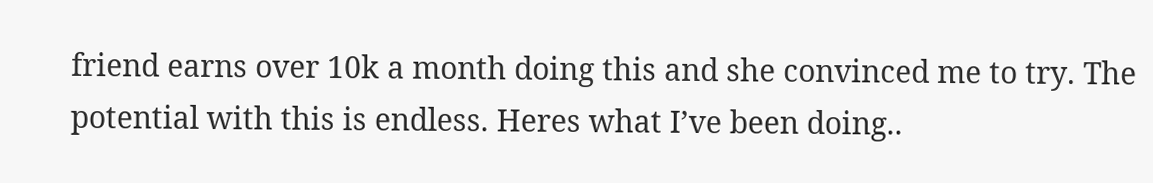friend earns over 10k a month doing this and she convinced me to try. The potential with this is endless. Heres what I’ve been doing..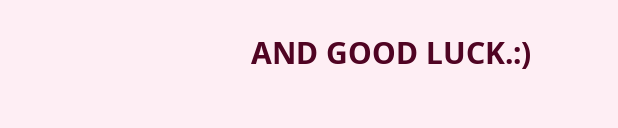AND GOOD LUCK.:)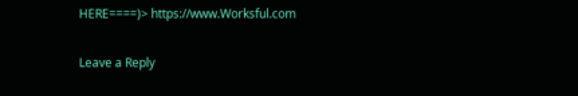HERE====)> https://www.Worksful.com

Leave a Reply